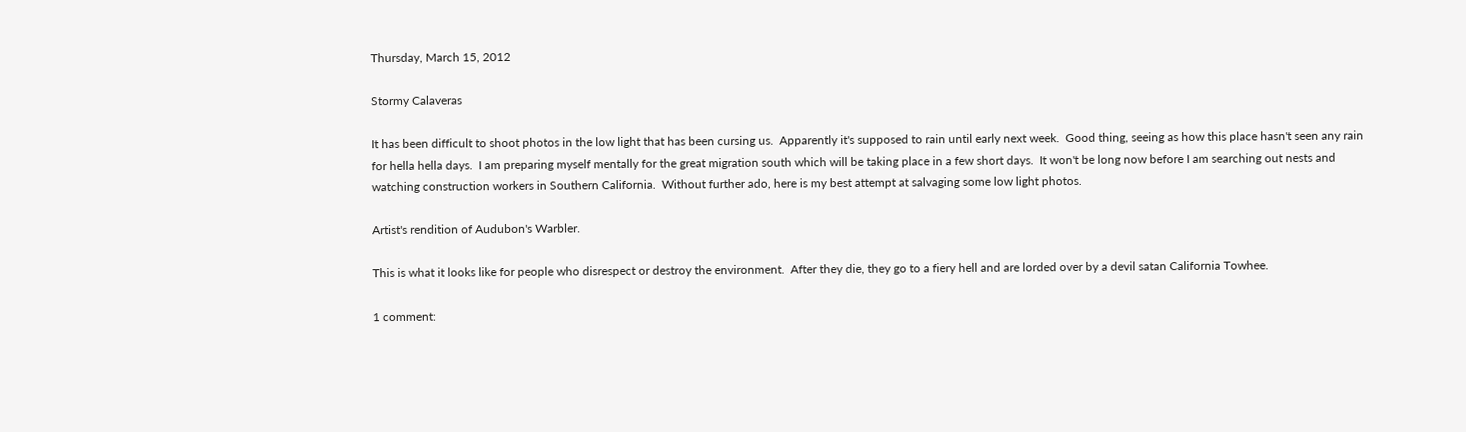Thursday, March 15, 2012

Stormy Calaveras

It has been difficult to shoot photos in the low light that has been cursing us.  Apparently it's supposed to rain until early next week.  Good thing, seeing as how this place hasn't seen any rain for hella hella days.  I am preparing myself mentally for the great migration south which will be taking place in a few short days.  It won't be long now before I am searching out nests and watching construction workers in Southern California.  Without further ado, here is my best attempt at salvaging some low light photos.

Artist's rendition of Audubon's Warbler.

This is what it looks like for people who disrespect or destroy the environment.  After they die, they go to a fiery hell and are lorded over by a devil satan California Towhee.

1 comment: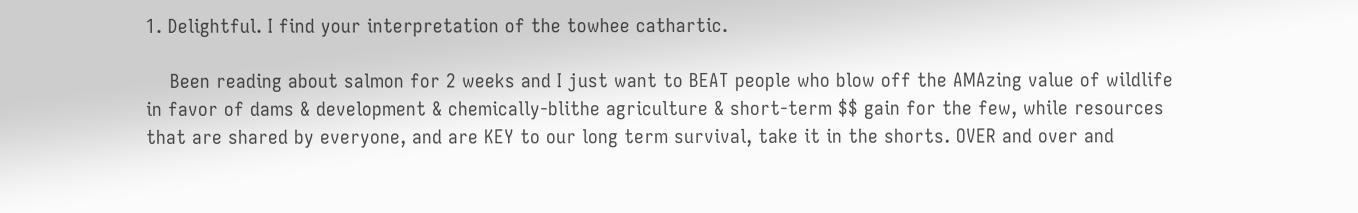1. Delightful. I find your interpretation of the towhee cathartic.

    Been reading about salmon for 2 weeks and I just want to BEAT people who blow off the AMAzing value of wildlife in favor of dams & development & chemically-blithe agriculture & short-term $$ gain for the few, while resources that are shared by everyone, and are KEY to our long term survival, take it in the shorts. OVER and over and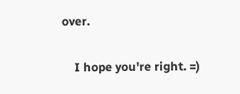over.

    I hope you're right. =)